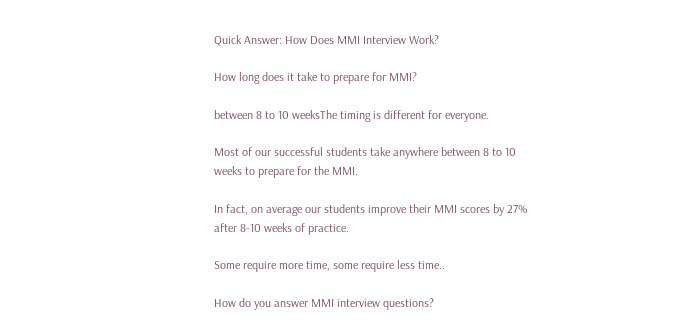Quick Answer: How Does MMI Interview Work?

How long does it take to prepare for MMI?

between 8 to 10 weeksThe timing is different for everyone.

Most of our successful students take anywhere between 8 to 10 weeks to prepare for the MMI.

In fact, on average our students improve their MMI scores by 27% after 8-10 weeks of practice.

Some require more time, some require less time..

How do you answer MMI interview questions?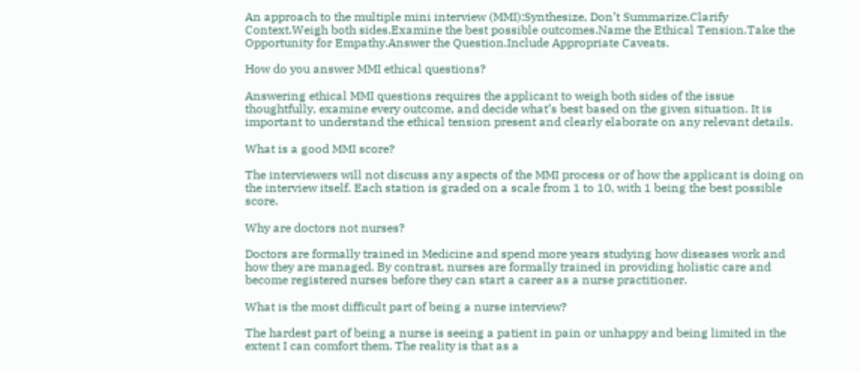An approach to the multiple mini interview (MMI):Synthesize, Don’t Summarize.Clarify Context.Weigh both sides.Examine the best possible outcomes.Name the Ethical Tension.Take the Opportunity for Empathy.Answer the Question.Include Appropriate Caveats.

How do you answer MMI ethical questions?

Answering ethical MMI questions requires the applicant to weigh both sides of the issue thoughtfully, examine every outcome, and decide what’s best based on the given situation. It is important to understand the ethical tension present and clearly elaborate on any relevant details.

What is a good MMI score?

The interviewers will not discuss any aspects of the MMI process or of how the applicant is doing on the interview itself. Each station is graded on a scale from 1 to 10, with 1 being the best possible score.

Why are doctors not nurses?

Doctors are formally trained in Medicine and spend more years studying how diseases work and how they are managed. By contrast, nurses are formally trained in providing holistic care and become registered nurses before they can start a career as a nurse practitioner.

What is the most difficult part of being a nurse interview?

The hardest part of being a nurse is seeing a patient in pain or unhappy and being limited in the extent I can comfort them. The reality is that as a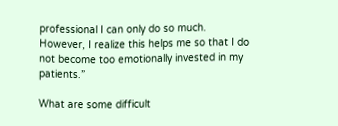professional I can only do so much. However, I realize this helps me so that I do not become too emotionally invested in my patients.”

What are some difficult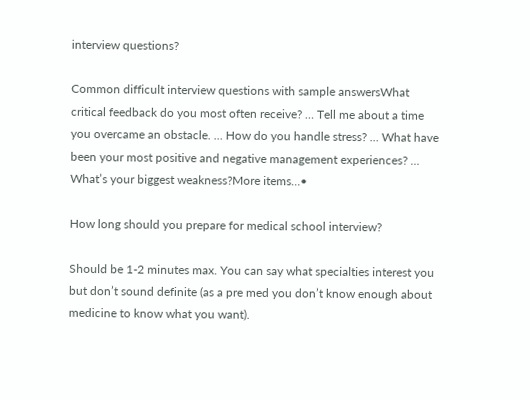interview questions?

Common difficult interview questions with sample answersWhat critical feedback do you most often receive? … Tell me about a time you overcame an obstacle. … How do you handle stress? … What have been your most positive and negative management experiences? … What’s your biggest weakness?More items…•

How long should you prepare for medical school interview?

Should be 1-2 minutes max. You can say what specialties interest you but don’t sound definite (as a pre med you don’t know enough about medicine to know what you want).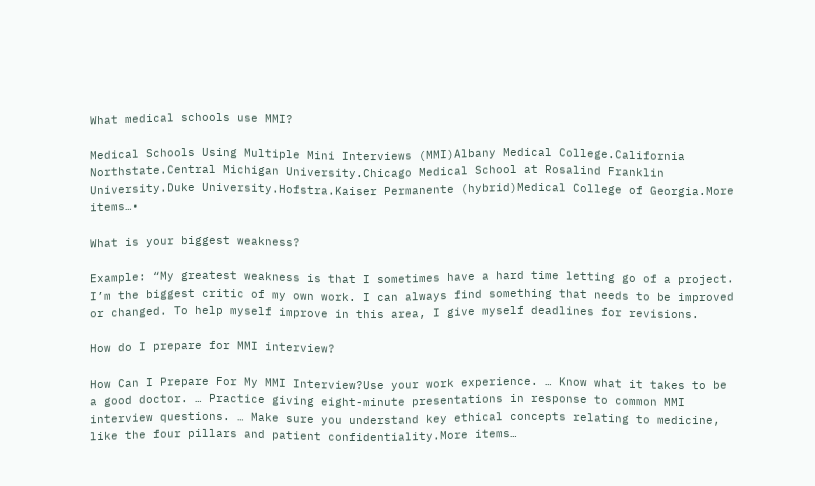What medical schools use MMI?

Medical Schools Using Multiple Mini Interviews (MMI)Albany Medical College.California Northstate.Central Michigan University.Chicago Medical School at Rosalind Franklin University.Duke University.Hofstra.Kaiser Permanente (hybrid)Medical College of Georgia.More items…•

What is your biggest weakness?

Example: “My greatest weakness is that I sometimes have a hard time letting go of a project. I’m the biggest critic of my own work. I can always find something that needs to be improved or changed. To help myself improve in this area, I give myself deadlines for revisions.

How do I prepare for MMI interview?

How Can I Prepare For My MMI Interview?Use your work experience. … Know what it takes to be a good doctor. … Practice giving eight-minute presentations in response to common MMI interview questions. … Make sure you understand key ethical concepts relating to medicine, like the four pillars and patient confidentiality.More items…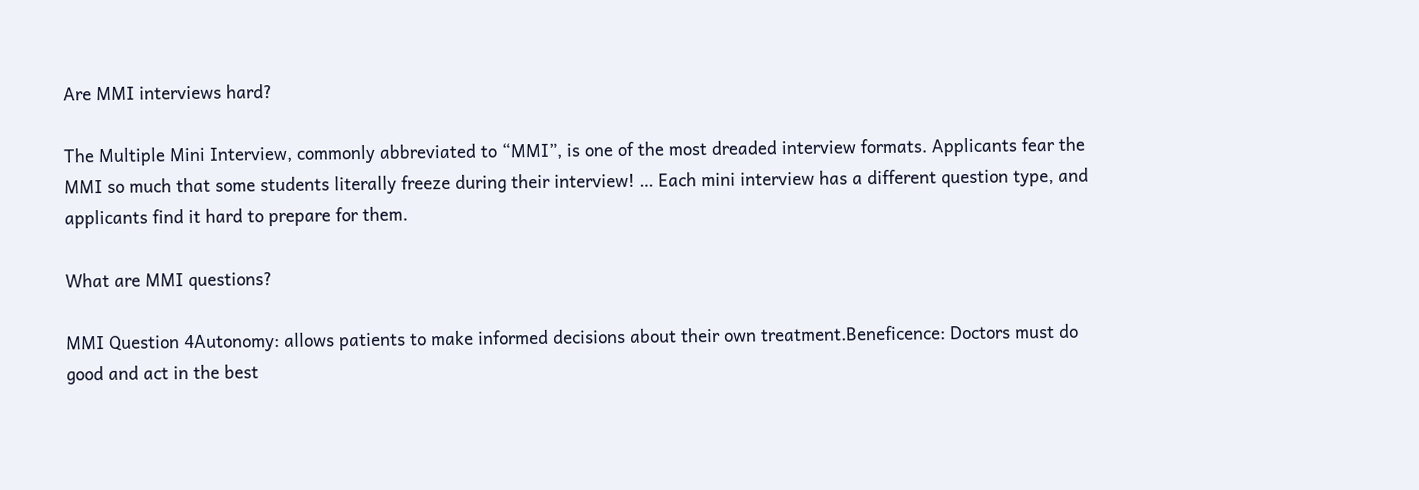Are MMI interviews hard?

The Multiple Mini Interview, commonly abbreviated to “MMI”, is one of the most dreaded interview formats. Applicants fear the MMI so much that some students literally freeze during their interview! … Each mini interview has a different question type, and applicants find it hard to prepare for them.

What are MMI questions?

MMI Question 4Autonomy: allows patients to make informed decisions about their own treatment.Beneficence: Doctors must do good and act in the best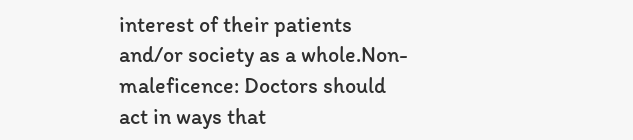interest of their patients and/or society as a whole.Non-maleficence: Doctors should act in ways that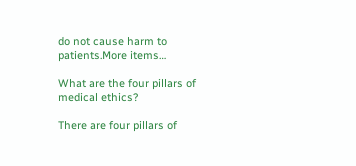do not cause harm to patients.More items…

What are the four pillars of medical ethics?

There are four pillars of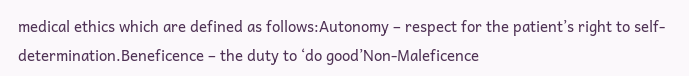medical ethics which are defined as follows:Autonomy – respect for the patient’s right to self-determination.Beneficence – the duty to ‘do good’Non-Maleficence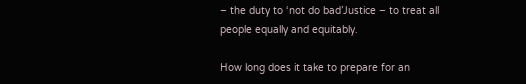– the duty to ‘not do bad’Justice – to treat all people equally and equitably.

How long does it take to prepare for an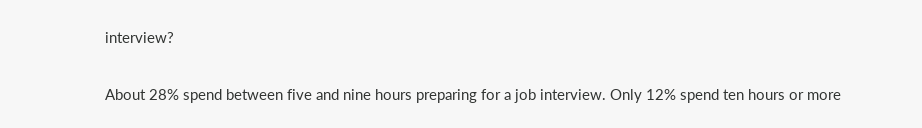interview?

About 28% spend between five and nine hours preparing for a job interview. Only 12% spend ten hours or more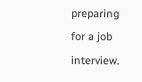preparing for a job interview.